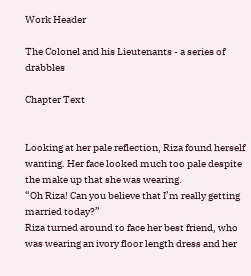Work Header

The Colonel and his Lieutenants - a series of drabbles

Chapter Text


Looking at her pale reflection, Riza found herself wanting. Her face looked much too pale despite the make up that she was wearing.
“Oh Riza! Can you believe that I’m really getting married today?”
Riza turned around to face her best friend, who was wearing an ivory floor length dress and her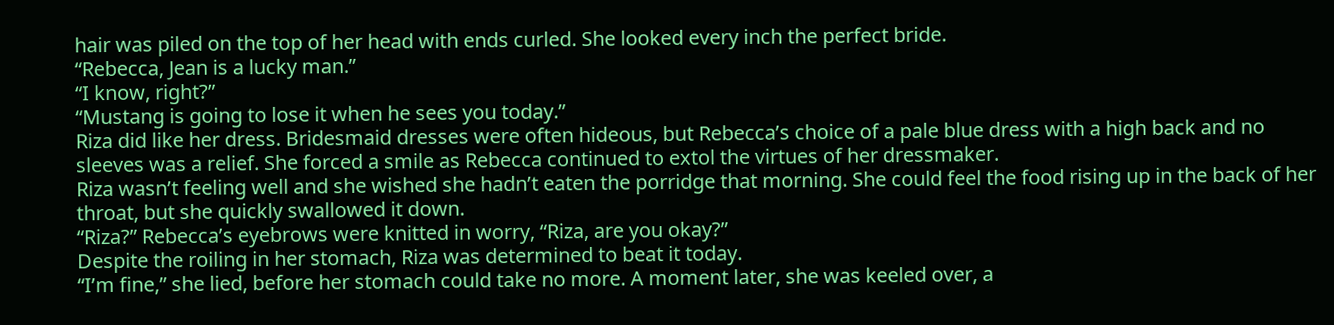hair was piled on the top of her head with ends curled. She looked every inch the perfect bride.
“Rebecca, Jean is a lucky man.”
“I know, right?”
“Mustang is going to lose it when he sees you today.”
Riza did like her dress. Bridesmaid dresses were often hideous, but Rebecca’s choice of a pale blue dress with a high back and no sleeves was a relief. She forced a smile as Rebecca continued to extol the virtues of her dressmaker.
Riza wasn’t feeling well and she wished she hadn’t eaten the porridge that morning. She could feel the food rising up in the back of her throat, but she quickly swallowed it down.
“Riza?” Rebecca’s eyebrows were knitted in worry, “Riza, are you okay?”
Despite the roiling in her stomach, Riza was determined to beat it today.
“I’m fine,” she lied, before her stomach could take no more. A moment later, she was keeled over, a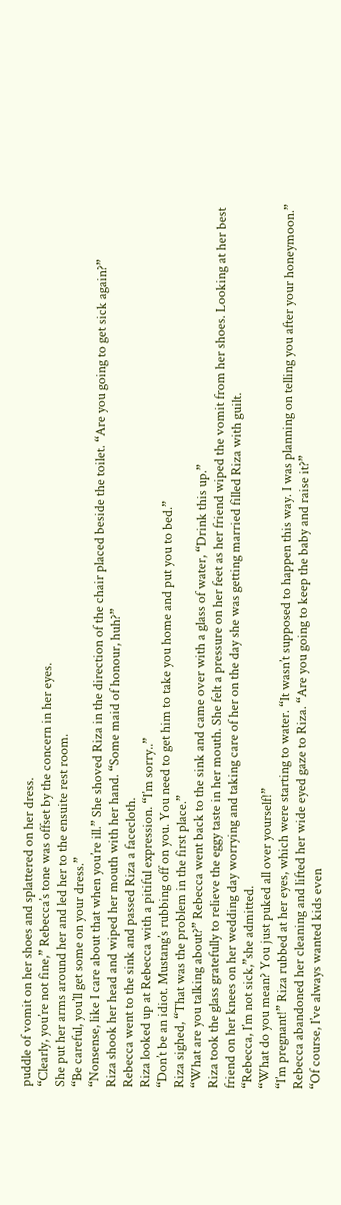puddle of vomit on her shoes and splattered on her dress.
“Clearly, you’re not fine,” Rebecca’s tone was offset by the concern in her eyes.
She put her arms around her and led her to the ensuite rest room.
“Be careful, you’ll get some on your dress.”
“Nonsense, like I care about that when you’re ill.” She shoved Riza in the direction of the chair placed beside the toilet. “Are you going to get sick again?”
Riza shook her head and wiped her mouth with her hand. “Some maid of honour, huh?”
Rebecca went to the sink and passed Riza a facecloth.
Riza looked up at Rebecca with a pitiful expression. “I’m sorry..”
“Don’t be an idiot. Mustang’s rubbing off on you. You need to get him to take you home and put you to bed.”
Riza sighed, “That was the problem in the first place.”
“What are you talking about?” Rebecca went back to the sink and came over with a glass of water, “Drink this up.”
Riza took the glass gratefully to relieve the eggy taste in her mouth. She felt a pressure on her feet as her friend wiped the vomit from her shoes. Looking at her best friend on her knees on her wedding day worrying and taking care of her on the day she was getting married filled Riza with guilt.
“Rebecca, I’m not sick,”she admitted.
“What do you mean? You just puked all over yourself!”
“I’m pregnant!” Riza rubbed at her eyes, which were starting to water. “It wasn’t supposed to happen this way. I was planning on telling you after your honeymoon.”
Rebecca abandoned her cleaning and lifted her wide eyed gaze to Riza. “Are you going to keep the baby and raise it?”
“Of course, I’ve always wanted kids even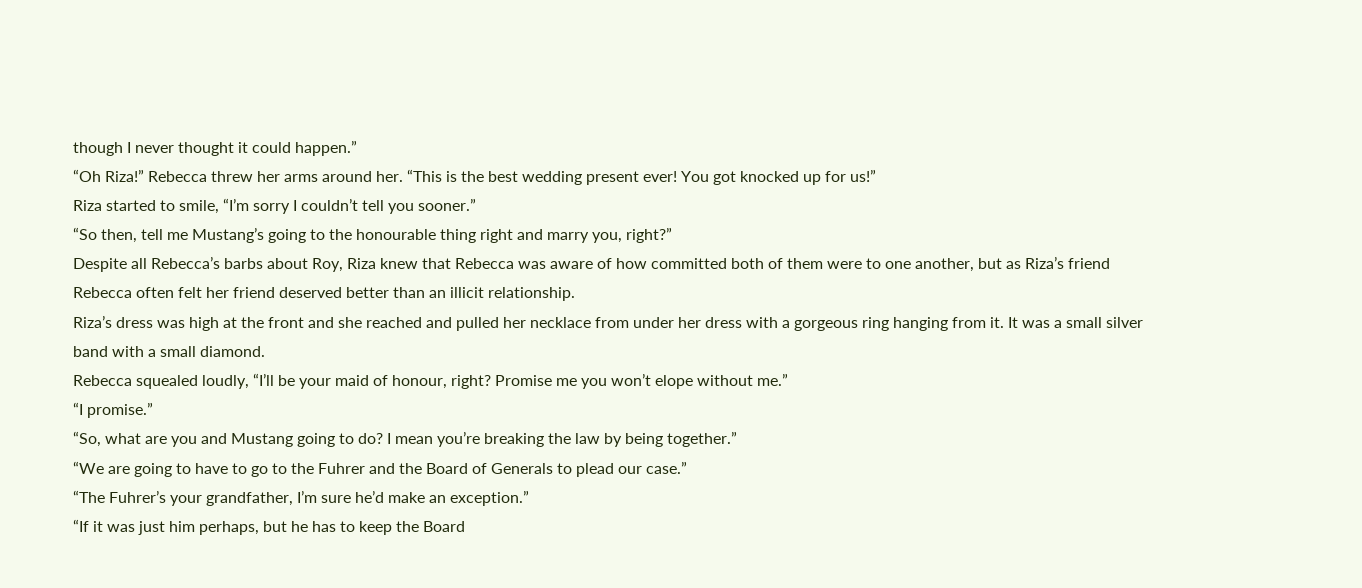though I never thought it could happen.”
“Oh Riza!” Rebecca threw her arms around her. “This is the best wedding present ever! You got knocked up for us!”
Riza started to smile, “I’m sorry I couldn’t tell you sooner.”
“So then, tell me Mustang’s going to the honourable thing right and marry you, right?”
Despite all Rebecca’s barbs about Roy, Riza knew that Rebecca was aware of how committed both of them were to one another, but as Riza’s friend Rebecca often felt her friend deserved better than an illicit relationship.
Riza’s dress was high at the front and she reached and pulled her necklace from under her dress with a gorgeous ring hanging from it. It was a small silver band with a small diamond.
Rebecca squealed loudly, “I’ll be your maid of honour, right? Promise me you won’t elope without me.”
“I promise.”
“So, what are you and Mustang going to do? I mean you’re breaking the law by being together.”
“We are going to have to go to the Fuhrer and the Board of Generals to plead our case.”
“The Fuhrer’s your grandfather, I’m sure he’d make an exception.”
“If it was just him perhaps, but he has to keep the Board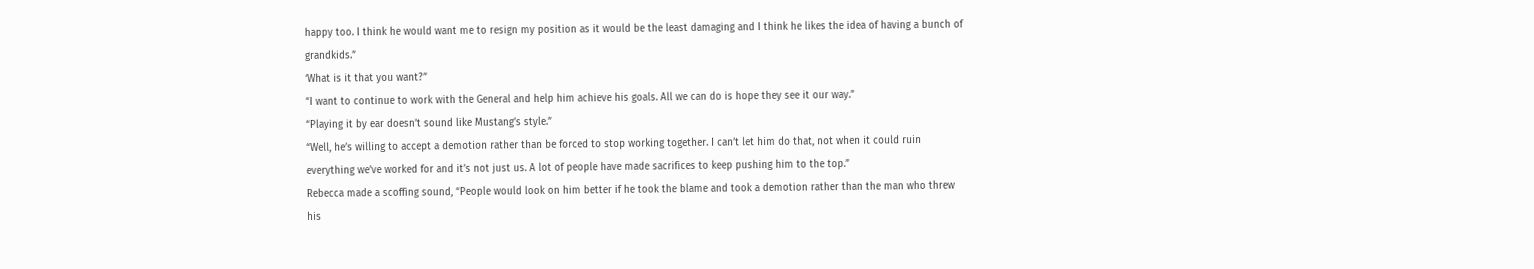happy too. I think he would want me to resign my position as it would be the least damaging and I think he likes the idea of having a bunch of grandkids.”
‘What is it that you want?”
“I want to continue to work with the General and help him achieve his goals. All we can do is hope they see it our way.”
“Playing it by ear doesn’t sound like Mustang’s style.”
“Well, he’s willing to accept a demotion rather than be forced to stop working together. I can’t let him do that, not when it could ruin everything we’ve worked for and it’s not just us. A lot of people have made sacrifices to keep pushing him to the top.”
Rebecca made a scoffing sound, “People would look on him better if he took the blame and took a demotion rather than the man who threw his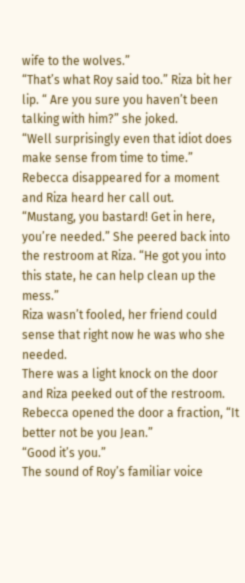wife to the wolves.”
“That’s what Roy said too.” Riza bit her lip. “ Are you sure you haven’t been talking with him?” she joked.
“Well surprisingly even that idiot does make sense from time to time.”
Rebecca disappeared for a moment and Riza heard her call out.
“Mustang, you bastard! Get in here, you’re needed.” She peered back into the restroom at Riza. “He got you into this state, he can help clean up the mess.”
Riza wasn’t fooled, her friend could sense that right now he was who she needed.
There was a light knock on the door and Riza peeked out of the restroom. Rebecca opened the door a fraction, “It better not be you Jean.”
“Good it’s you.”
The sound of Roy’s familiar voice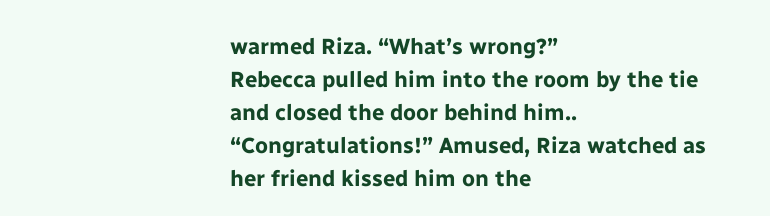warmed Riza. “What’s wrong?”
Rebecca pulled him into the room by the tie and closed the door behind him..
“Congratulations!” Amused, Riza watched as her friend kissed him on the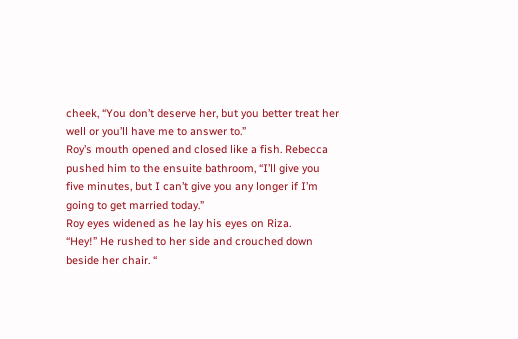cheek, “You don’t deserve her, but you better treat her well or you’ll have me to answer to.”
Roy’s mouth opened and closed like a fish. Rebecca pushed him to the ensuite bathroom, “I’ll give you five minutes, but I can’t give you any longer if I’m going to get married today.”
Roy eyes widened as he lay his eyes on Riza.
“Hey!” He rushed to her side and crouched down beside her chair. “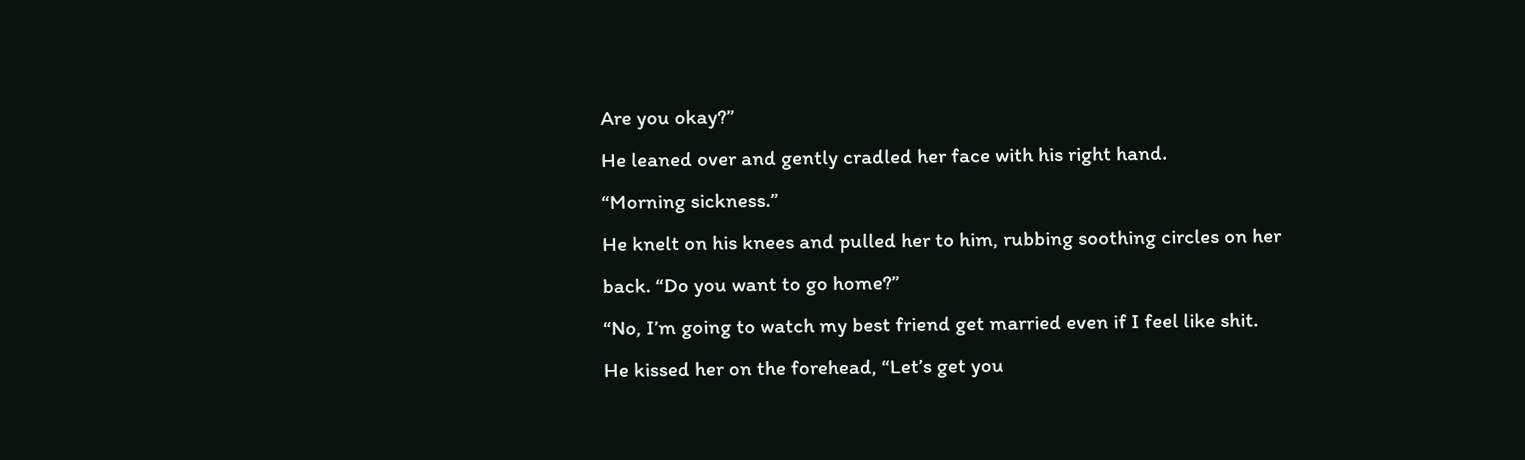Are you okay?”
He leaned over and gently cradled her face with his right hand.
“Morning sickness.”
He knelt on his knees and pulled her to him, rubbing soothing circles on her back. “Do you want to go home?”
“No, I’m going to watch my best friend get married even if I feel like shit.
He kissed her on the forehead, “Let’s get you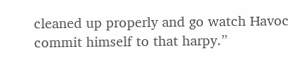cleaned up properly and go watch Havoc commit himself to that harpy.”